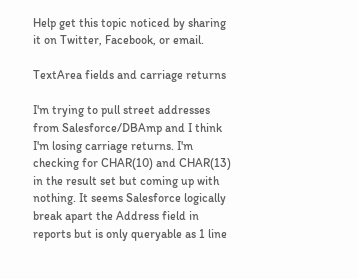Help get this topic noticed by sharing it on Twitter, Facebook, or email.

TextArea fields and carriage returns

I'm trying to pull street addresses from Salesforce/DBAmp and I think I'm losing carriage returns. I'm checking for CHAR(10) and CHAR(13) in the result set but coming up with nothing. It seems Salesforce logically break apart the Address field in reports but is only queryable as 1 line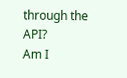through the API?
Am I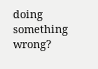doing something wrong?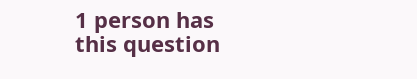1 person has
this question